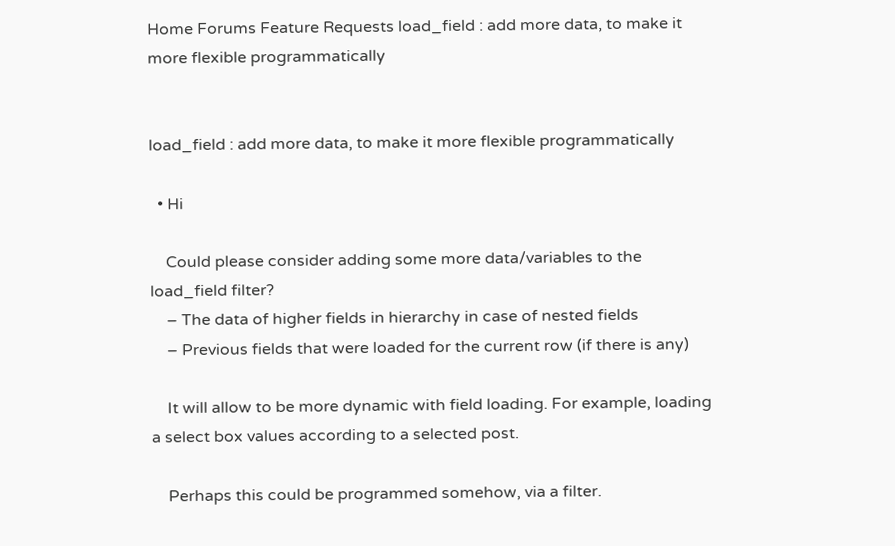Home Forums Feature Requests load_field : add more data, to make it more flexible programmatically


load_field : add more data, to make it more flexible programmatically

  • Hi

    Could please consider adding some more data/variables to the load_field filter?
    – The data of higher fields in hierarchy in case of nested fields
    – Previous fields that were loaded for the current row (if there is any)

    It will allow to be more dynamic with field loading. For example, loading a select box values according to a selected post.

    Perhaps this could be programmed somehow, via a filter.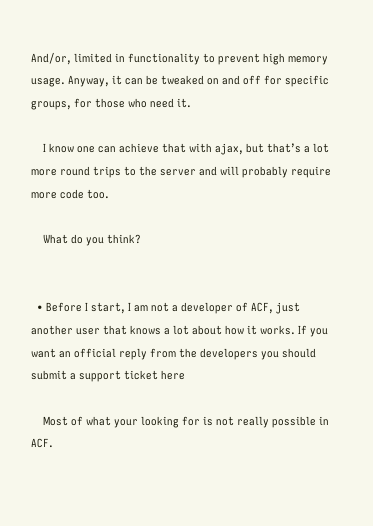And/or, limited in functionality to prevent high memory usage. Anyway, it can be tweaked on and off for specific groups, for those who need it.

    I know one can achieve that with ajax, but that’s a lot more round trips to the server and will probably require more code too.

    What do you think?


  • Before I start, I am not a developer of ACF, just another user that knows a lot about how it works. If you want an official reply from the developers you should submit a support ticket here

    Most of what your looking for is not really possible in ACF.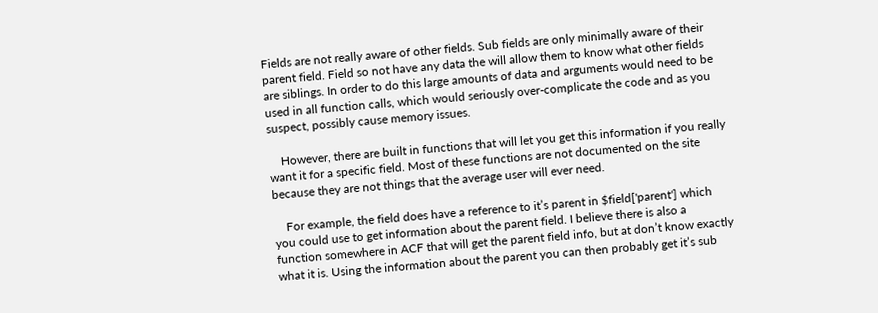Fields are not really aware of other fields. Sub fields are only minimally aware of their parent field. Field so not have any data the will allow them to know what other fields are siblings. In order to do this large amounts of data and arguments would need to be used in all function calls, which would seriously over-complicate the code and as you suspect, possibly cause memory issues.

    However, there are built in functions that will let you get this information if you really want it for a specific field. Most of these functions are not documented on the site because they are not things that the average user will ever need.

    For example, the field does have a reference to it’s parent in $field['parent'] which you could use to get information about the parent field. I believe there is also a function somewhere in ACF that will get the parent field info, but at don’t know exactly what it is. Using the information about the parent you can then probably get it’s sub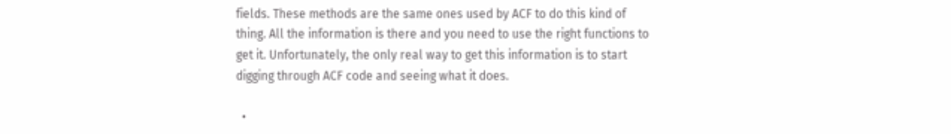fields. These methods are the same ones used by ACF to do this kind of thing. All the information is there and you need to use the right functions to get it. Unfortunately, the only real way to get this information is to start digging through ACF code and seeing what it does.

  •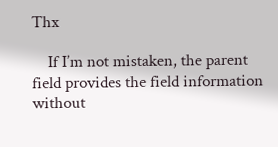Thx

    If I’m not mistaken, the parent field provides the field information without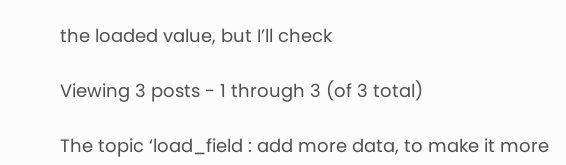the loaded value, but I’ll check

Viewing 3 posts - 1 through 3 (of 3 total)

The topic ‘load_field : add more data, to make it more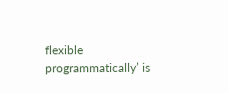flexible programmatically’ is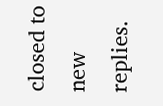closed to new replies.